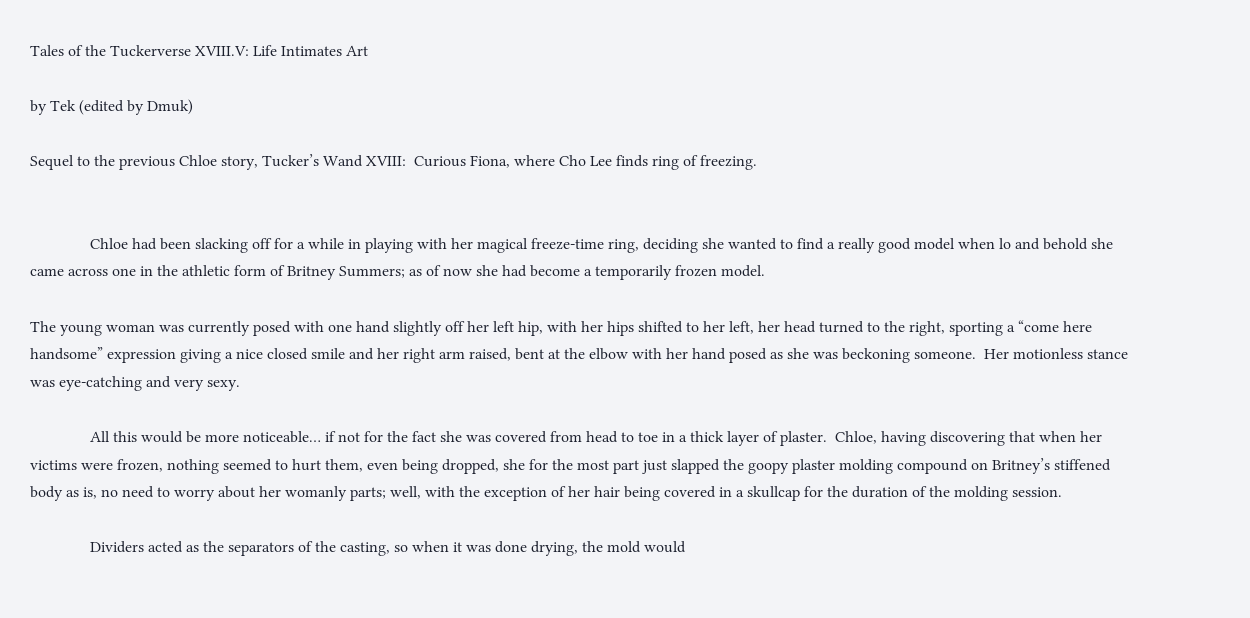Tales of the Tuckerverse XVIII.V: Life Intimates Art

by Tek (edited by Dmuk)

Sequel to the previous Chloe story, Tucker’s Wand XVIII:  Curious Fiona, where Cho Lee finds ring of freezing.


               Chloe had been slacking off for a while in playing with her magical freeze-time ring, deciding she wanted to find a really good model when lo and behold she came across one in the athletic form of Britney Summers; as of now she had become a temporarily frozen model.

The young woman was currently posed with one hand slightly off her left hip, with her hips shifted to her left, her head turned to the right, sporting a “come here handsome” expression giving a nice closed smile and her right arm raised, bent at the elbow with her hand posed as she was beckoning someone.  Her motionless stance was eye-catching and very sexy.

               All this would be more noticeable… if not for the fact she was covered from head to toe in a thick layer of plaster.  Chloe, having discovering that when her victims were frozen, nothing seemed to hurt them, even being dropped, she for the most part just slapped the goopy plaster molding compound on Britney’s stiffened body as is, no need to worry about her womanly parts; well, with the exception of her hair being covered in a skullcap for the duration of the molding session.

               Dividers acted as the separators of the casting, so when it was done drying, the mold would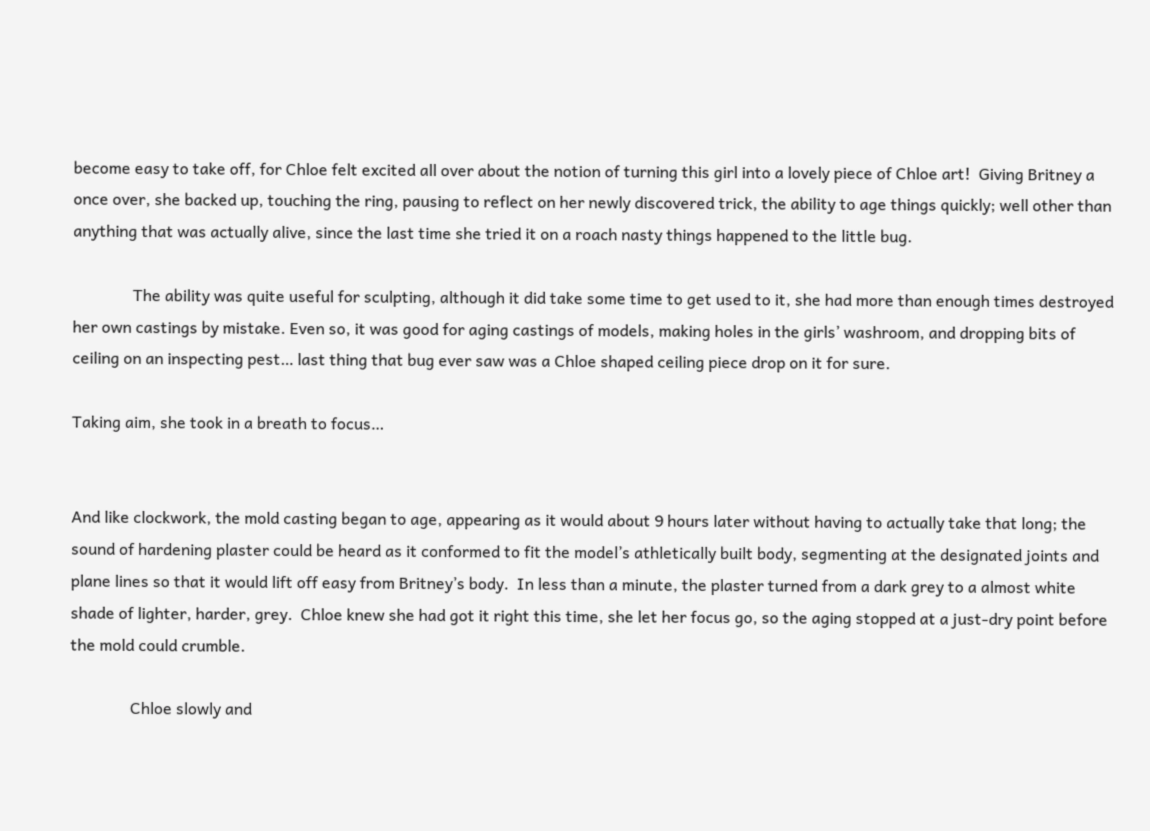become easy to take off, for Chloe felt excited all over about the notion of turning this girl into a lovely piece of Chloe art!  Giving Britney a once over, she backed up, touching the ring, pausing to reflect on her newly discovered trick, the ability to age things quickly; well other than anything that was actually alive, since the last time she tried it on a roach nasty things happened to the little bug.

               The ability was quite useful for sculpting, although it did take some time to get used to it, she had more than enough times destroyed her own castings by mistake. Even so, it was good for aging castings of models, making holes in the girls’ washroom, and dropping bits of ceiling on an inspecting pest… last thing that bug ever saw was a Chloe shaped ceiling piece drop on it for sure.

Taking aim, she took in a breath to focus…


And like clockwork, the mold casting began to age, appearing as it would about 9 hours later without having to actually take that long; the sound of hardening plaster could be heard as it conformed to fit the model’s athletically built body, segmenting at the designated joints and plane lines so that it would lift off easy from Britney’s body.  In less than a minute, the plaster turned from a dark grey to a almost white shade of lighter, harder, grey.  Chloe knew she had got it right this time, she let her focus go, so the aging stopped at a just-dry point before the mold could crumble.

               Chloe slowly and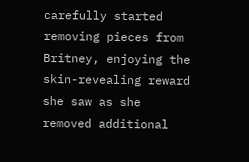carefully started removing pieces from Britney, enjoying the skin-revealing reward she saw as she removed additional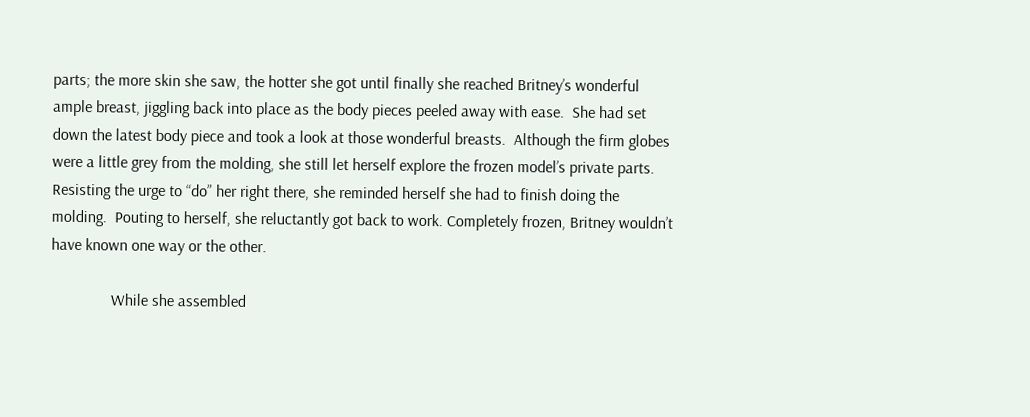parts; the more skin she saw, the hotter she got until finally she reached Britney’s wonderful ample breast, jiggling back into place as the body pieces peeled away with ease.  She had set down the latest body piece and took a look at those wonderful breasts.  Although the firm globes were a little grey from the molding, she still let herself explore the frozen model’s private parts. Resisting the urge to “do” her right there, she reminded herself she had to finish doing the molding.  Pouting to herself, she reluctantly got back to work. Completely frozen, Britney wouldn’t have known one way or the other.

               While she assembled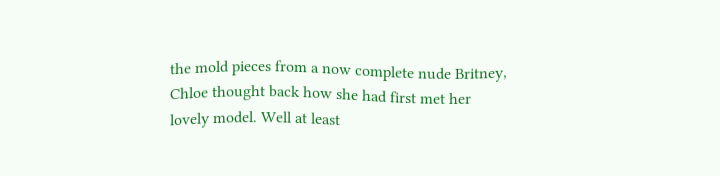the mold pieces from a now complete nude Britney, Chloe thought back how she had first met her lovely model. Well at least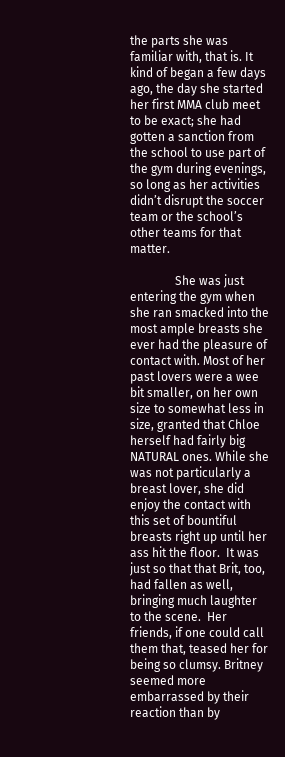the parts she was familiar with, that is. It kind of began a few days ago, the day she started her first MMA club meet to be exact; she had gotten a sanction from the school to use part of the gym during evenings, so long as her activities didn’t disrupt the soccer team or the school’s other teams for that matter.

               She was just entering the gym when she ran smacked into the most ample breasts she ever had the pleasure of contact with. Most of her past lovers were a wee bit smaller, on her own size to somewhat less in size, granted that Chloe herself had fairly big NATURAL ones. While she was not particularly a breast lover, she did enjoy the contact with this set of bountiful breasts right up until her ass hit the floor.  It was just so that that Brit, too, had fallen as well, bringing much laughter to the scene.  Her friends, if one could call them that, teased her for being so clumsy. Britney seemed more embarrassed by their reaction than by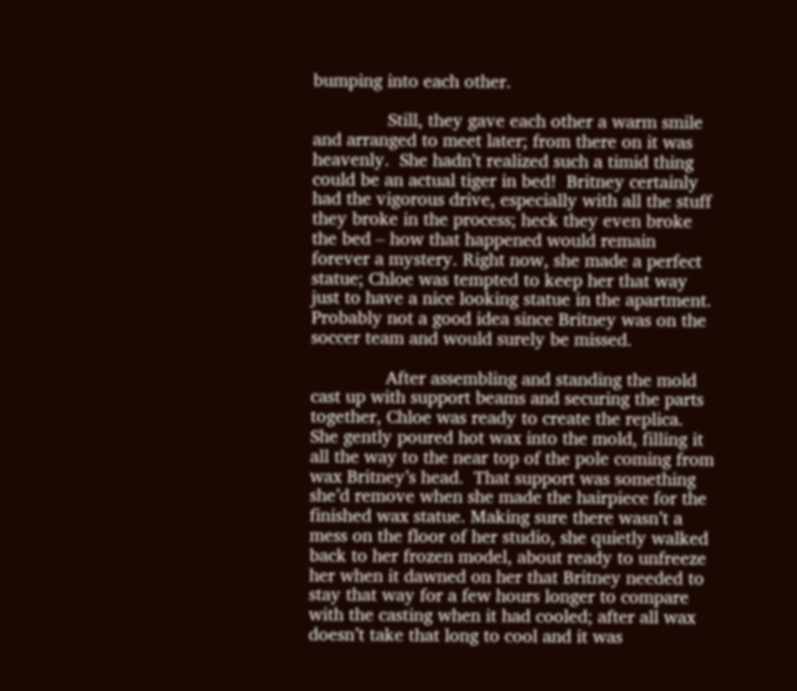bumping into each other.

               Still, they gave each other a warm smile and arranged to meet later; from there on it was heavenly.  She hadn’t realized such a timid thing could be an actual tiger in bed!  Britney certainly had the vigorous drive, especially with all the stuff they broke in the process; heck they even broke the bed – how that happened would remain forever a mystery. Right now, she made a perfect statue; Chloe was tempted to keep her that way just to have a nice looking statue in the apartment. Probably not a good idea since Britney was on the soccer team and would surely be missed.

               After assembling and standing the mold cast up with support beams and securing the parts together, Chloe was ready to create the replica.  She gently poured hot wax into the mold, filling it all the way to the near top of the pole coming from wax Britney’s head.  That support was something she’d remove when she made the hairpiece for the finished wax statue. Making sure there wasn’t a mess on the floor of her studio, she quietly walked back to her frozen model, about ready to unfreeze her when it dawned on her that Britney needed to stay that way for a few hours longer to compare with the casting when it had cooled; after all wax doesn’t take that long to cool and it was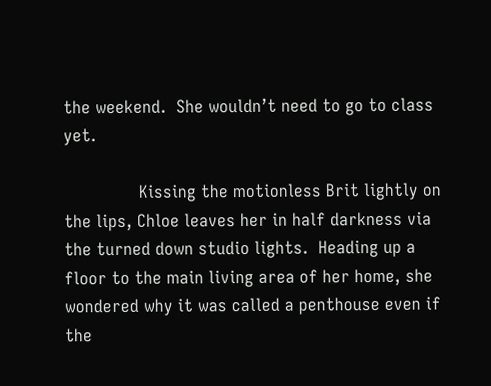the weekend.  She wouldn’t need to go to class yet.

               Kissing the motionless Brit lightly on the lips, Chloe leaves her in half darkness via the turned down studio lights.  Heading up a floor to the main living area of her home, she wondered why it was called a penthouse even if the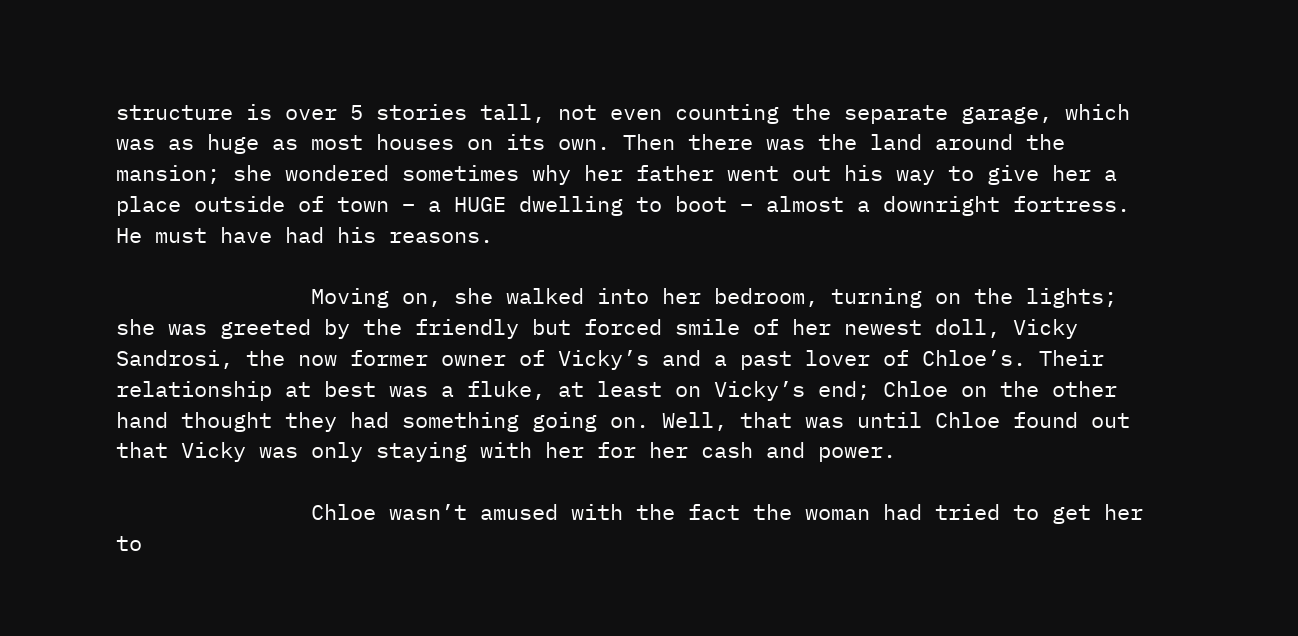structure is over 5 stories tall, not even counting the separate garage, which was as huge as most houses on its own. Then there was the land around the mansion; she wondered sometimes why her father went out his way to give her a place outside of town – a HUGE dwelling to boot – almost a downright fortress.  He must have had his reasons.

               Moving on, she walked into her bedroom, turning on the lights; she was greeted by the friendly but forced smile of her newest doll, Vicky Sandrosi, the now former owner of Vicky’s and a past lover of Chloe’s. Their relationship at best was a fluke, at least on Vicky’s end; Chloe on the other hand thought they had something going on. Well, that was until Chloe found out that Vicky was only staying with her for her cash and power.

               Chloe wasn’t amused with the fact the woman had tried to get her to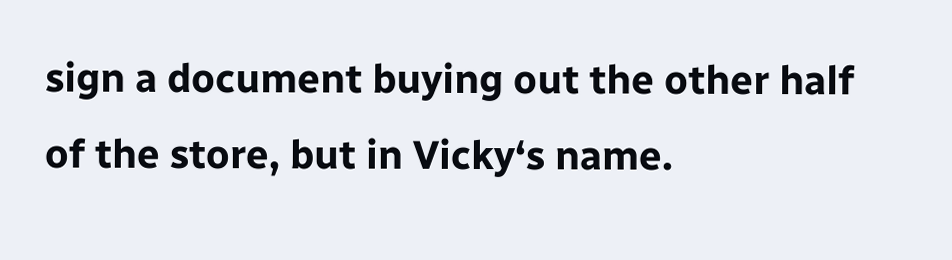sign a document buying out the other half of the store, but in Vicky‘s name.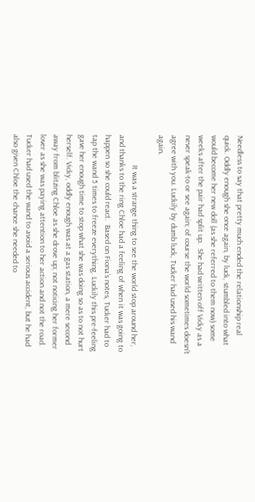Needless to say that pretty much ended the relationship real quick. Oddly enough she once again, by luck, stumbled into what would become her new doll (as she referred to them now) some weeks after the pair had split up.  She had written off Vicky as a never speak-to or see again; of course the world sometimes doesn’t agree with you. Luckily by dumb luck, Tucker had used his wand again.

               It was a strange thing to see the world stop around her, and thanks to the ring Chloe had a feeling of when it was going to happen so she could react.  Based on Fiona’s notes, Tucker had to tap the wand 5 times to freeze everything. Luckily this pre-feeling gave her enough time to stop what she was doing so as to not hurt herself. Vicky, oddly enough was at a gas station, a mere second away from blitzing Chloe as she drove up; not noticing her former lover as she was paying attention to her action and not the road.  Tucker had used the wand to avoid a serious accident, but he had also given Chloe the chance she needed to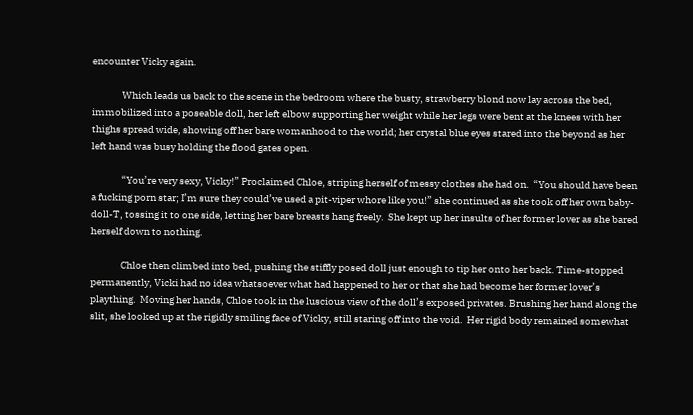encounter Vicky again.

               Which leads us back to the scene in the bedroom where the busty, strawberry blond now lay across the bed, immobilized into a poseable doll, her left elbow supporting her weight while her legs were bent at the knees with her thighs spread wide, showing off her bare womanhood to the world; her crystal blue eyes stared into the beyond as her left hand was busy holding the flood gates open.

               “You’re very sexy, Vicky!” Proclaimed Chloe, striping herself of messy clothes she had on.  “You should have been a fucking porn star; I’m sure they could’ve used a pit-viper whore like you!” she continued as she took off her own baby-doll-T, tossing it to one side, letting her bare breasts hang freely.  She kept up her insults of her former lover as she bared herself down to nothing.

               Chloe then climbed into bed, pushing the stiffly posed doll just enough to tip her onto her back. Time-stopped permanently, Vicki had no idea whatsoever what had happened to her or that she had become her former lover’s plaything.  Moving her hands, Chloe took in the luscious view of the doll’s exposed privates. Brushing her hand along the slit, she looked up at the rigidly smiling face of Vicky, still staring off into the void.  Her rigid body remained somewhat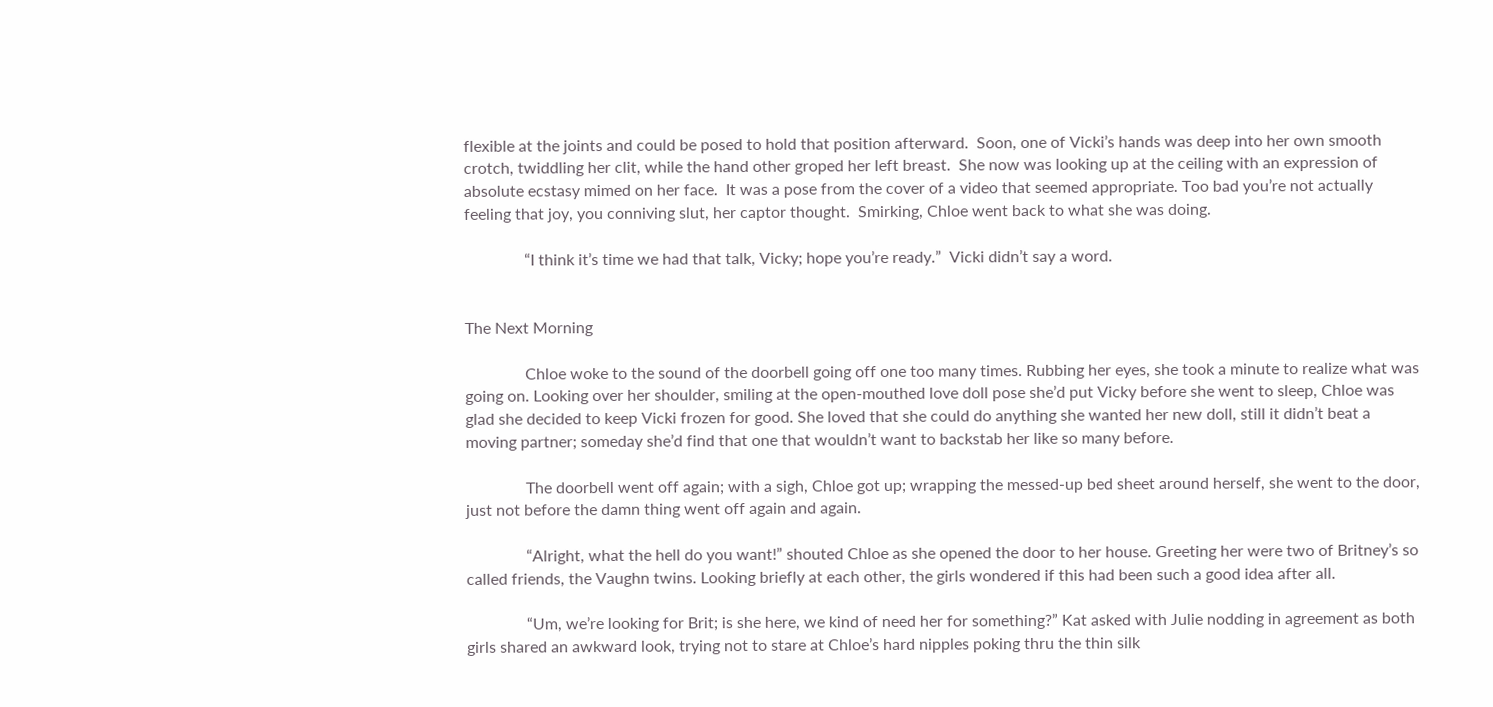flexible at the joints and could be posed to hold that position afterward.  Soon, one of Vicki’s hands was deep into her own smooth crotch, twiddling her clit, while the hand other groped her left breast.  She now was looking up at the ceiling with an expression of absolute ecstasy mimed on her face.  It was a pose from the cover of a video that seemed appropriate. Too bad you’re not actually feeling that joy, you conniving slut, her captor thought.  Smirking, Chloe went back to what she was doing.

               “I think it’s time we had that talk, Vicky; hope you’re ready.”  Vicki didn’t say a word.


The Next Morning

               Chloe woke to the sound of the doorbell going off one too many times. Rubbing her eyes, she took a minute to realize what was going on. Looking over her shoulder, smiling at the open-mouthed love doll pose she’d put Vicky before she went to sleep, Chloe was glad she decided to keep Vicki frozen for good. She loved that she could do anything she wanted her new doll, still it didn’t beat a moving partner; someday she’d find that one that wouldn’t want to backstab her like so many before.

               The doorbell went off again; with a sigh, Chloe got up; wrapping the messed-up bed sheet around herself, she went to the door, just not before the damn thing went off again and again.

               “Alright, what the hell do you want!” shouted Chloe as she opened the door to her house. Greeting her were two of Britney’s so called friends, the Vaughn twins. Looking briefly at each other, the girls wondered if this had been such a good idea after all.

               “Um, we’re looking for Brit; is she here, we kind of need her for something?” Kat asked with Julie nodding in agreement as both girls shared an awkward look, trying not to stare at Chloe’s hard nipples poking thru the thin silk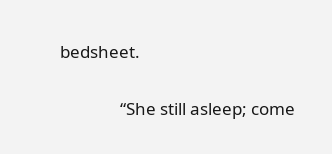bedsheet.

               “She still asleep; come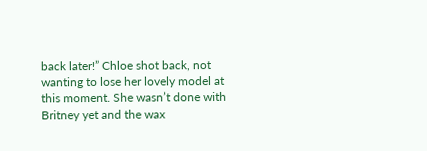back later!” Chloe shot back, not wanting to lose her lovely model at this moment. She wasn’t done with Britney yet and the wax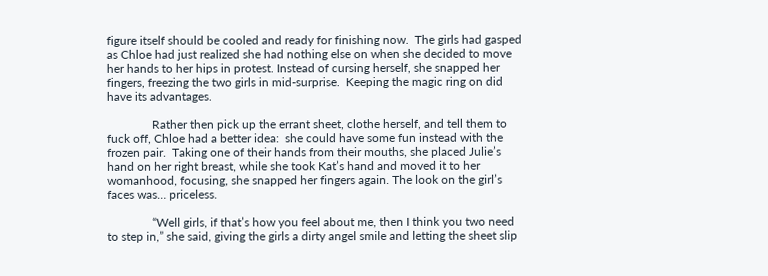figure itself should be cooled and ready for finishing now.  The girls had gasped as Chloe had just realized she had nothing else on when she decided to move her hands to her hips in protest. Instead of cursing herself, she snapped her fingers, freezing the two girls in mid-surprise.  Keeping the magic ring on did have its advantages.

               Rather then pick up the errant sheet, clothe herself, and tell them to fuck off, Chloe had a better idea:  she could have some fun instead with the frozen pair.  Taking one of their hands from their mouths, she placed Julie’s hand on her right breast, while she took Kat’s hand and moved it to her womanhood, focusing, she snapped her fingers again. The look on the girl’s faces was… priceless.

               “Well girls, if that’s how you feel about me, then I think you two need to step in,” she said, giving the girls a dirty angel smile and letting the sheet slip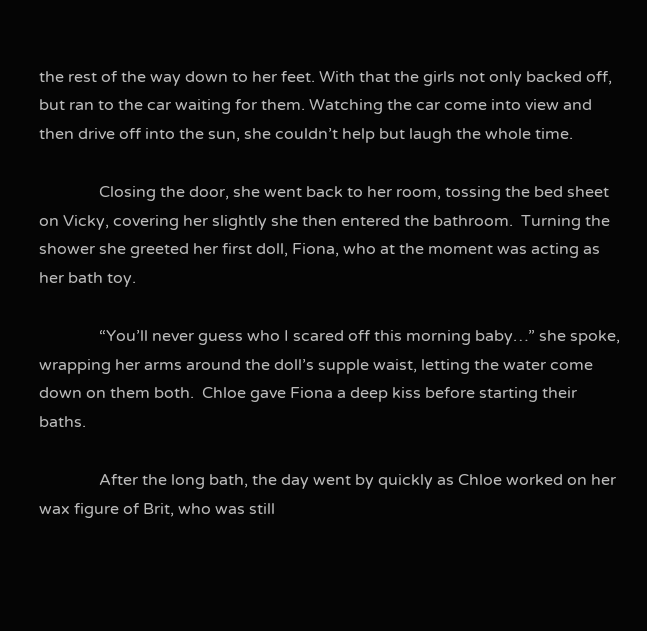the rest of the way down to her feet. With that the girls not only backed off, but ran to the car waiting for them. Watching the car come into view and then drive off into the sun, she couldn’t help but laugh the whole time.

               Closing the door, she went back to her room, tossing the bed sheet on Vicky, covering her slightly she then entered the bathroom.  Turning the shower she greeted her first doll, Fiona, who at the moment was acting as her bath toy.

               “You’ll never guess who I scared off this morning baby…” she spoke, wrapping her arms around the doll’s supple waist, letting the water come down on them both.  Chloe gave Fiona a deep kiss before starting their baths.

               After the long bath, the day went by quickly as Chloe worked on her wax figure of Brit, who was still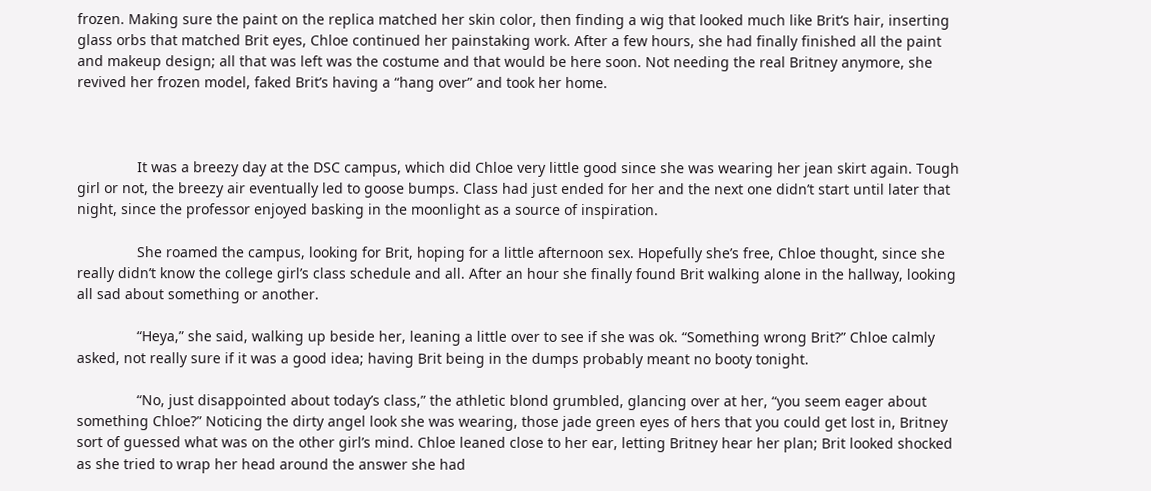frozen. Making sure the paint on the replica matched her skin color, then finding a wig that looked much like Brit‘s hair, inserting glass orbs that matched Brit eyes, Chloe continued her painstaking work. After a few hours, she had finally finished all the paint and makeup design; all that was left was the costume and that would be here soon. Not needing the real Britney anymore, she revived her frozen model, faked Brit’s having a “hang over” and took her home.



               It was a breezy day at the DSC campus, which did Chloe very little good since she was wearing her jean skirt again. Tough girl or not, the breezy air eventually led to goose bumps. Class had just ended for her and the next one didn’t start until later that night, since the professor enjoyed basking in the moonlight as a source of inspiration.

               She roamed the campus, looking for Brit, hoping for a little afternoon sex. Hopefully she’s free, Chloe thought, since she really didn’t know the college girl’s class schedule and all. After an hour she finally found Brit walking alone in the hallway, looking all sad about something or another.

               “Heya,” she said, walking up beside her, leaning a little over to see if she was ok. “Something wrong Brit?” Chloe calmly asked, not really sure if it was a good idea; having Brit being in the dumps probably meant no booty tonight.

               “No, just disappointed about today’s class,” the athletic blond grumbled, glancing over at her, “you seem eager about something Chloe?” Noticing the dirty angel look she was wearing, those jade green eyes of hers that you could get lost in, Britney sort of guessed what was on the other girl’s mind. Chloe leaned close to her ear, letting Britney hear her plan; Brit looked shocked as she tried to wrap her head around the answer she had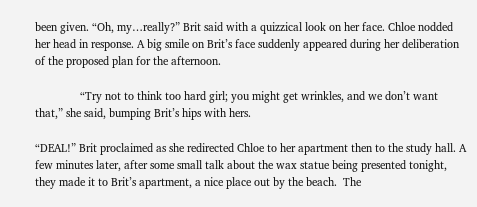been given. “Oh, my…really?” Brit said with a quizzical look on her face. Chloe nodded her head in response. A big smile on Brit’s face suddenly appeared during her deliberation of the proposed plan for the afternoon.

               “Try not to think too hard girl; you might get wrinkles, and we don’t want that,” she said, bumping Brit’s hips with hers.

“DEAL!” Brit proclaimed as she redirected Chloe to her apartment then to the study hall. A few minutes later, after some small talk about the wax statue being presented tonight, they made it to Brit’s apartment, a nice place out by the beach.  The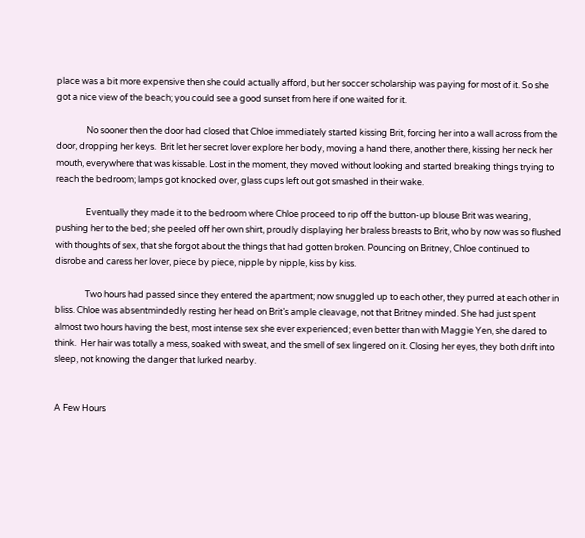place was a bit more expensive then she could actually afford, but her soccer scholarship was paying for most of it. So she got a nice view of the beach; you could see a good sunset from here if one waited for it.

               No sooner then the door had closed that Chloe immediately started kissing Brit, forcing her into a wall across from the door, dropping her keys.  Brit let her secret lover explore her body, moving a hand there, another there, kissing her neck her mouth, everywhere that was kissable. Lost in the moment, they moved without looking and started breaking things trying to reach the bedroom; lamps got knocked over, glass cups left out got smashed in their wake.

               Eventually they made it to the bedroom where Chloe proceed to rip off the button-up blouse Brit was wearing, pushing her to the bed; she peeled off her own shirt, proudly displaying her braless breasts to Brit, who by now was so flushed with thoughts of sex, that she forgot about the things that had gotten broken. Pouncing on Britney, Chloe continued to disrobe and caress her lover, piece by piece, nipple by nipple, kiss by kiss.

               Two hours had passed since they entered the apartment; now snuggled up to each other, they purred at each other in bliss. Chloe was absentmindedly resting her head on Brit’s ample cleavage, not that Britney minded. She had just spent almost two hours having the best, most intense sex she ever experienced; even better than with Maggie Yen, she dared to think.  Her hair was totally a mess, soaked with sweat, and the smell of sex lingered on it. Closing her eyes, they both drift into sleep, not knowing the danger that lurked nearby.


A Few Hours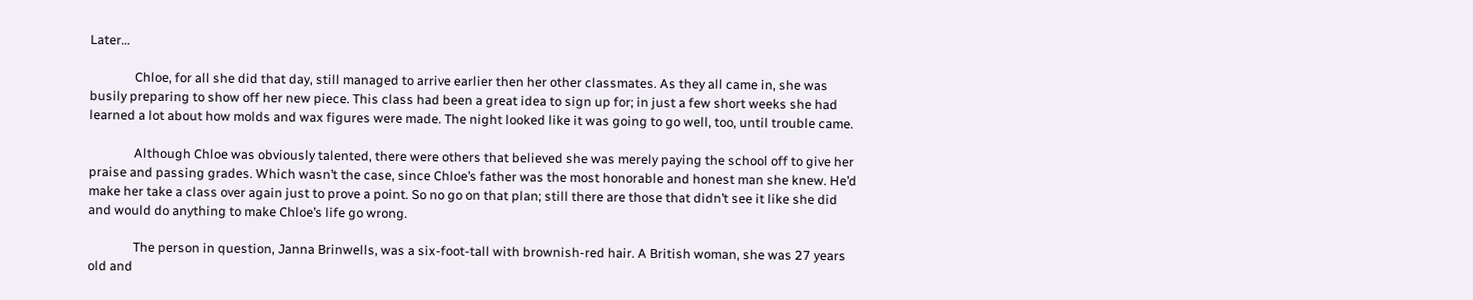Later…

               Chloe, for all she did that day, still managed to arrive earlier then her other classmates. As they all came in, she was busily preparing to show off her new piece. This class had been a great idea to sign up for; in just a few short weeks she had learned a lot about how molds and wax figures were made. The night looked like it was going to go well, too, until trouble came.

               Although Chloe was obviously talented, there were others that believed she was merely paying the school off to give her praise and passing grades. Which wasn’t the case, since Chloe’s father was the most honorable and honest man she knew. He’d make her take a class over again just to prove a point. So no go on that plan; still there are those that didn’t see it like she did and would do anything to make Chloe’s life go wrong.

               The person in question, Janna Brinwells, was a six-foot-tall with brownish-red hair. A British woman, she was 27 years old and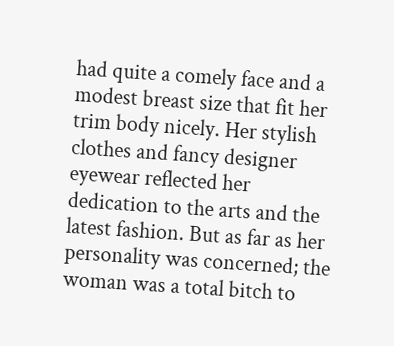had quite a comely face and a modest breast size that fit her trim body nicely. Her stylish clothes and fancy designer eyewear reflected her dedication to the arts and the latest fashion. But as far as her personality was concerned; the woman was a total bitch to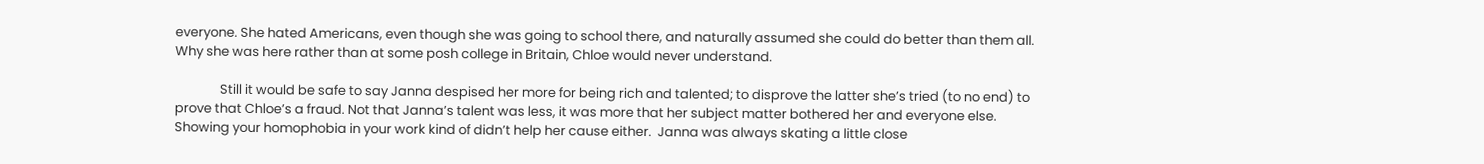everyone. She hated Americans, even though she was going to school there, and naturally assumed she could do better than them all. Why she was here rather than at some posh college in Britain, Chloe would never understand.

               Still it would be safe to say Janna despised her more for being rich and talented; to disprove the latter she’s tried (to no end) to prove that Chloe’s a fraud. Not that Janna’s talent was less, it was more that her subject matter bothered her and everyone else. Showing your homophobia in your work kind of didn’t help her cause either.  Janna was always skating a little close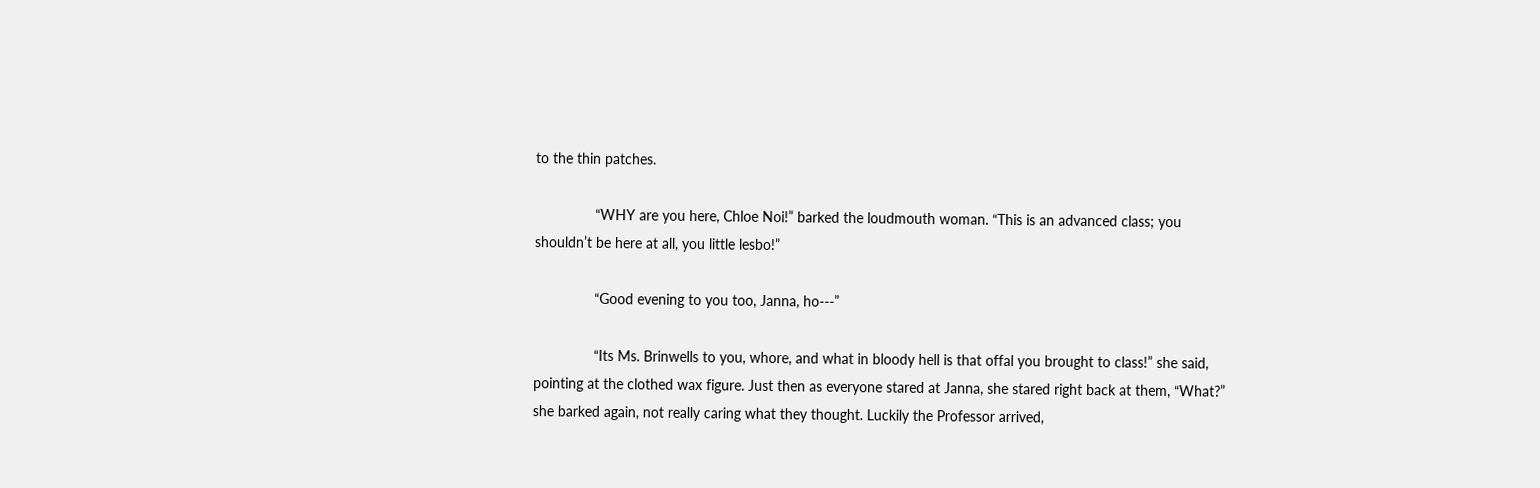to the thin patches.

               “WHY are you here, Chloe Noi!” barked the loudmouth woman. “This is an advanced class; you shouldn’t be here at all, you little lesbo!”

               “Good evening to you too, Janna, ho---”

               “Its Ms. Brinwells to you, whore, and what in bloody hell is that offal you brought to class!” she said, pointing at the clothed wax figure. Just then as everyone stared at Janna, she stared right back at them, “What?” she barked again, not really caring what they thought. Luckily the Professor arrived,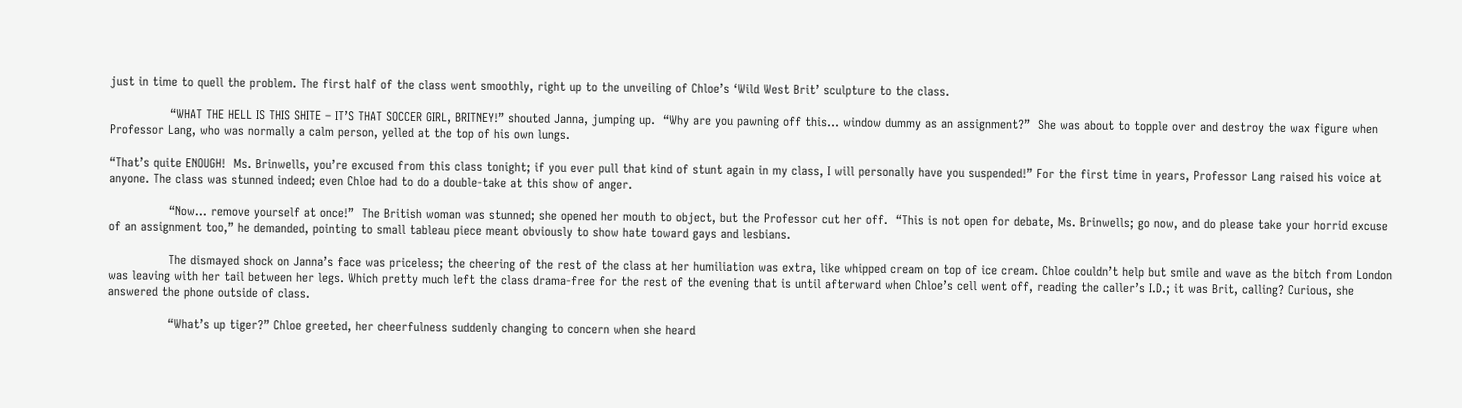just in time to quell the problem. The first half of the class went smoothly, right up to the unveiling of Chloe’s ‘Wild West Brit’ sculpture to the class.

               “WHAT THE HELL IS THIS SHITE – IT’S THAT SOCCER GIRL, BRITNEY!” shouted Janna, jumping up.  “Why are you pawning off this… window dummy as an assignment?”  She was about to topple over and destroy the wax figure when Professor Lang, who was normally a calm person, yelled at the top of his own lungs.

“That’s quite ENOUGH!  Ms. Brinwells, you’re excused from this class tonight; if you ever pull that kind of stunt again in my class, I will personally have you suspended!” For the first time in years, Professor Lang raised his voice at anyone. The class was stunned indeed; even Chloe had to do a double-take at this show of anger.

               “Now… remove yourself at once!”  The British woman was stunned; she opened her mouth to object, but the Professor cut her off.  “This is not open for debate, Ms. Brinwells; go now, and do please take your horrid excuse of an assignment too,” he demanded, pointing to small tableau piece meant obviously to show hate toward gays and lesbians.

               The dismayed shock on Janna’s face was priceless; the cheering of the rest of the class at her humiliation was extra, like whipped cream on top of ice cream. Chloe couldn’t help but smile and wave as the bitch from London was leaving with her tail between her legs. Which pretty much left the class drama-free for the rest of the evening that is until afterward when Chloe’s cell went off, reading the caller’s I.D.; it was Brit, calling? Curious, she answered the phone outside of class.

               “What’s up tiger?” Chloe greeted, her cheerfulness suddenly changing to concern when she heard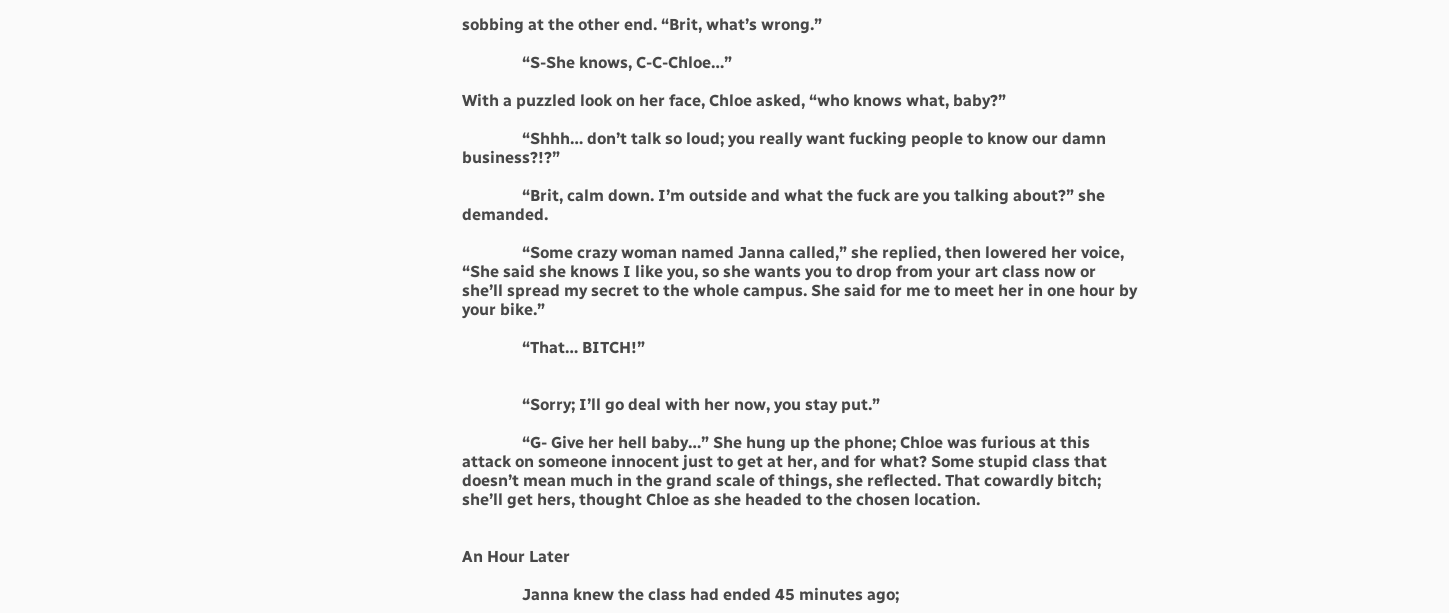sobbing at the other end. “Brit, what’s wrong.”

               “S-She knows, C-C-Chloe…”

With a puzzled look on her face, Chloe asked, “who knows what, baby?”

               “Shhh… don’t talk so loud; you really want fucking people to know our damn business?!?”

               “Brit, calm down. I’m outside and what the fuck are you talking about?” she demanded.

               “Some crazy woman named Janna called,” she replied, then lowered her voice, “She said she knows I like you, so she wants you to drop from your art class now or she’ll spread my secret to the whole campus. She said for me to meet her in one hour by your bike.”

               “That… BITCH!”


               “Sorry; I’ll go deal with her now, you stay put.”

               “G- Give her hell baby…” She hung up the phone; Chloe was furious at this attack on someone innocent just to get at her, and for what? Some stupid class that doesn’t mean much in the grand scale of things, she reflected. That cowardly bitch; she’ll get hers, thought Chloe as she headed to the chosen location.


An Hour Later

               Janna knew the class had ended 45 minutes ago;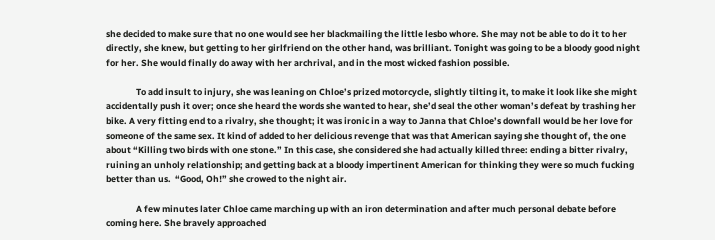she decided to make sure that no one would see her blackmailing the little lesbo whore. She may not be able to do it to her directly, she knew, but getting to her girlfriend on the other hand, was brilliant. Tonight was going to be a bloody good night for her. She would finally do away with her archrival, and in the most wicked fashion possible.

               To add insult to injury, she was leaning on Chloe’s prized motorcycle, slightly tilting it, to make it look like she might accidentally push it over; once she heard the words she wanted to hear, she’d seal the other woman’s defeat by trashing her bike. A very fitting end to a rivalry, she thought; it was ironic in a way to Janna that Chloe’s downfall would be her love for someone of the same sex. It kind of added to her delicious revenge that was that American saying she thought of, the one about “Killing two birds with one stone.” In this case, she considered she had actually killed three: ending a bitter rivalry, ruining an unholy relationship; and getting back at a bloody impertinent American for thinking they were so much fucking better than us.  “Good, Oh!” she crowed to the night air.

               A few minutes later Chloe came marching up with an iron determination and after much personal debate before coming here. She bravely approached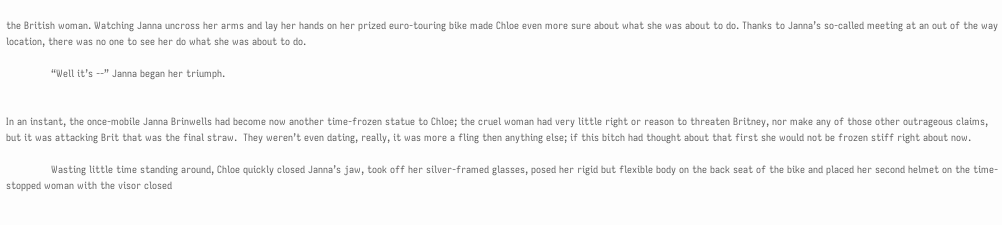the British woman. Watching Janna uncross her arms and lay her hands on her prized euro-touring bike made Chloe even more sure about what she was about to do. Thanks to Janna’s so-called meeting at an out of the way location, there was no one to see her do what she was about to do.

               “Well it’s --” Janna began her triumph.


In an instant, the once-mobile Janna Brinwells had become now another time-frozen statue to Chloe; the cruel woman had very little right or reason to threaten Britney, nor make any of those other outrageous claims, but it was attacking Brit that was the final straw.  They weren’t even dating, really, it was more a fling then anything else; if this bitch had thought about that first she would not be frozen stiff right about now.

               Wasting little time standing around, Chloe quickly closed Janna’s jaw, took off her silver-framed glasses, posed her rigid but flexible body on the back seat of the bike and placed her second helmet on the time-stopped woman with the visor closed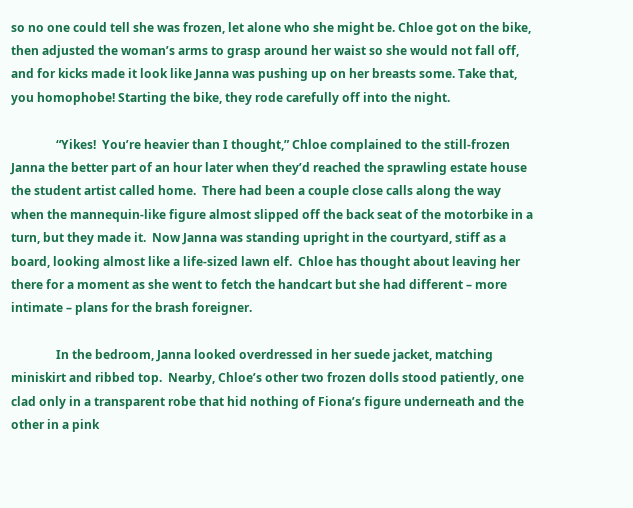so no one could tell she was frozen, let alone who she might be. Chloe got on the bike, then adjusted the woman’s arms to grasp around her waist so she would not fall off, and for kicks made it look like Janna was pushing up on her breasts some. Take that, you homophobe! Starting the bike, they rode carefully off into the night.

               “Yikes!  You’re heavier than I thought,” Chloe complained to the still-frozen Janna the better part of an hour later when they’d reached the sprawling estate house the student artist called home.  There had been a couple close calls along the way when the mannequin-like figure almost slipped off the back seat of the motorbike in a turn, but they made it.  Now Janna was standing upright in the courtyard, stiff as a board, looking almost like a life-sized lawn elf.  Chloe has thought about leaving her there for a moment as she went to fetch the handcart but she had different – more intimate – plans for the brash foreigner.

               In the bedroom, Janna looked overdressed in her suede jacket, matching miniskirt and ribbed top.  Nearby, Chloe’s other two frozen dolls stood patiently, one clad only in a transparent robe that hid nothing of Fiona’s figure underneath and the other in a pink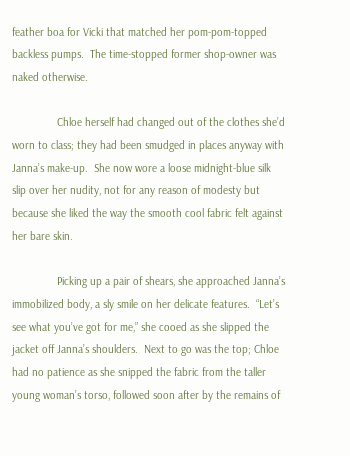feather boa for Vicki that matched her pom-pom-topped backless pumps.  The time-stopped former shop-owner was naked otherwise.

               Chloe herself had changed out of the clothes she’d worn to class; they had been smudged in places anyway with Janna’s make-up.  She now wore a loose midnight-blue silk slip over her nudity, not for any reason of modesty but because she liked the way the smooth cool fabric felt against her bare skin.

               Picking up a pair of shears, she approached Janna’s immobilized body, a sly smile on her delicate features.  “Let’s see what you’ve got for me,” she cooed as she slipped the jacket off Janna’s shoulders.  Next to go was the top; Chloe had no patience as she snipped the fabric from the taller young woman’s torso, followed soon after by the remains of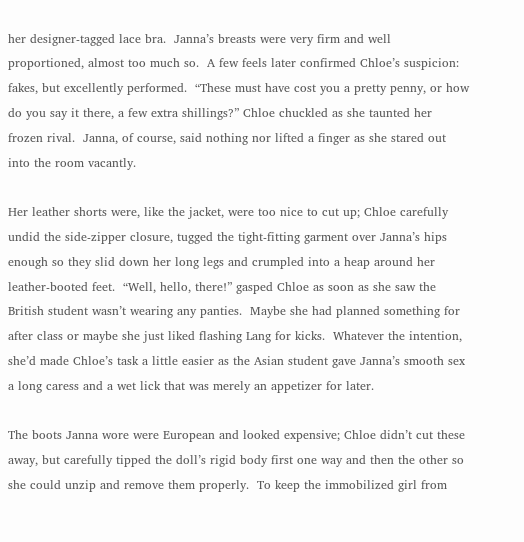her designer-tagged lace bra.  Janna’s breasts were very firm and well proportioned, almost too much so.  A few feels later confirmed Chloe’s suspicion: fakes, but excellently performed.  “These must have cost you a pretty penny, or how do you say it there, a few extra shillings?” Chloe chuckled as she taunted her frozen rival.  Janna, of course, said nothing nor lifted a finger as she stared out into the room vacantly.

Her leather shorts were, like the jacket, were too nice to cut up; Chloe carefully undid the side-zipper closure, tugged the tight-fitting garment over Janna’s hips enough so they slid down her long legs and crumpled into a heap around her leather-booted feet.  “Well, hello, there!” gasped Chloe as soon as she saw the British student wasn’t wearing any panties.  Maybe she had planned something for after class or maybe she just liked flashing Lang for kicks.  Whatever the intention, she’d made Chloe’s task a little easier as the Asian student gave Janna’s smooth sex a long caress and a wet lick that was merely an appetizer for later.

The boots Janna wore were European and looked expensive; Chloe didn’t cut these away, but carefully tipped the doll’s rigid body first one way and then the other so she could unzip and remove them properly.  To keep the immobilized girl from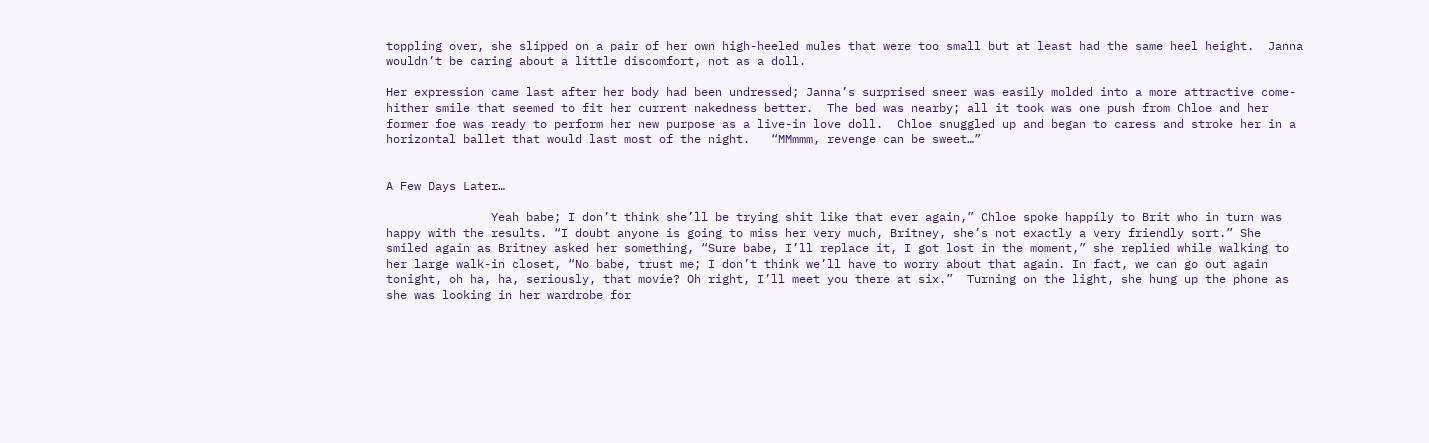toppling over, she slipped on a pair of her own high-heeled mules that were too small but at least had the same heel height.  Janna wouldn’t be caring about a little discomfort, not as a doll.

Her expression came last after her body had been undressed; Janna’s surprised sneer was easily molded into a more attractive come-hither smile that seemed to fit her current nakedness better.  The bed was nearby; all it took was one push from Chloe and her former foe was ready to perform her new purpose as a live-in love doll.  Chloe snuggled up and began to caress and stroke her in a horizontal ballet that would last most of the night.   “MMmmm, revenge can be sweet…”


A Few Days Later…

               Yeah babe; I don’t think she’ll be trying shit like that ever again,” Chloe spoke happily to Brit who in turn was happy with the results. “I doubt anyone is going to miss her very much, Britney, she’s not exactly a very friendly sort.” She smiled again as Britney asked her something, “Sure babe, I’ll replace it, I got lost in the moment,” she replied while walking to her large walk-in closet, “No babe, trust me; I don’t think we’ll have to worry about that again. In fact, we can go out again tonight, oh ha, ha, seriously, that movie? Oh right, I’ll meet you there at six.”  Turning on the light, she hung up the phone as she was looking in her wardrobe for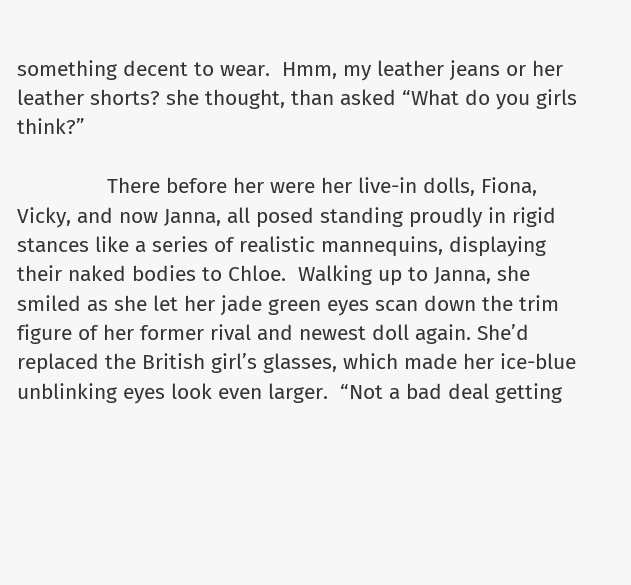something decent to wear.  Hmm, my leather jeans or her leather shorts? she thought, than asked “What do you girls think?”

               There before her were her live-in dolls, Fiona, Vicky, and now Janna, all posed standing proudly in rigid stances like a series of realistic mannequins, displaying their naked bodies to Chloe.  Walking up to Janna, she smiled as she let her jade green eyes scan down the trim figure of her former rival and newest doll again. She’d replaced the British girl’s glasses, which made her ice-blue unblinking eyes look even larger.  “Not a bad deal getting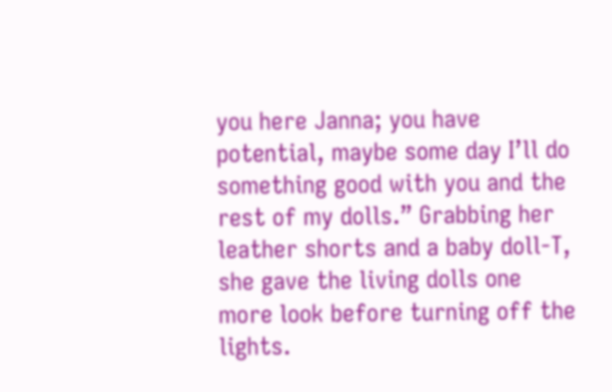you here Janna; you have potential, maybe some day I’ll do something good with you and the rest of my dolls.” Grabbing her leather shorts and a baby doll-T, she gave the living dolls one more look before turning off the lights.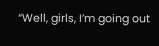“Well, girls, I’m going out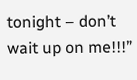tonight – don’t wait up on me!!!”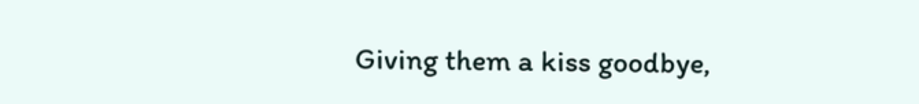Giving them a kiss goodbye,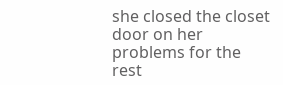she closed the closet door on her problems for the rest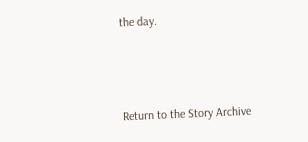the day.



Return to the Story Archive